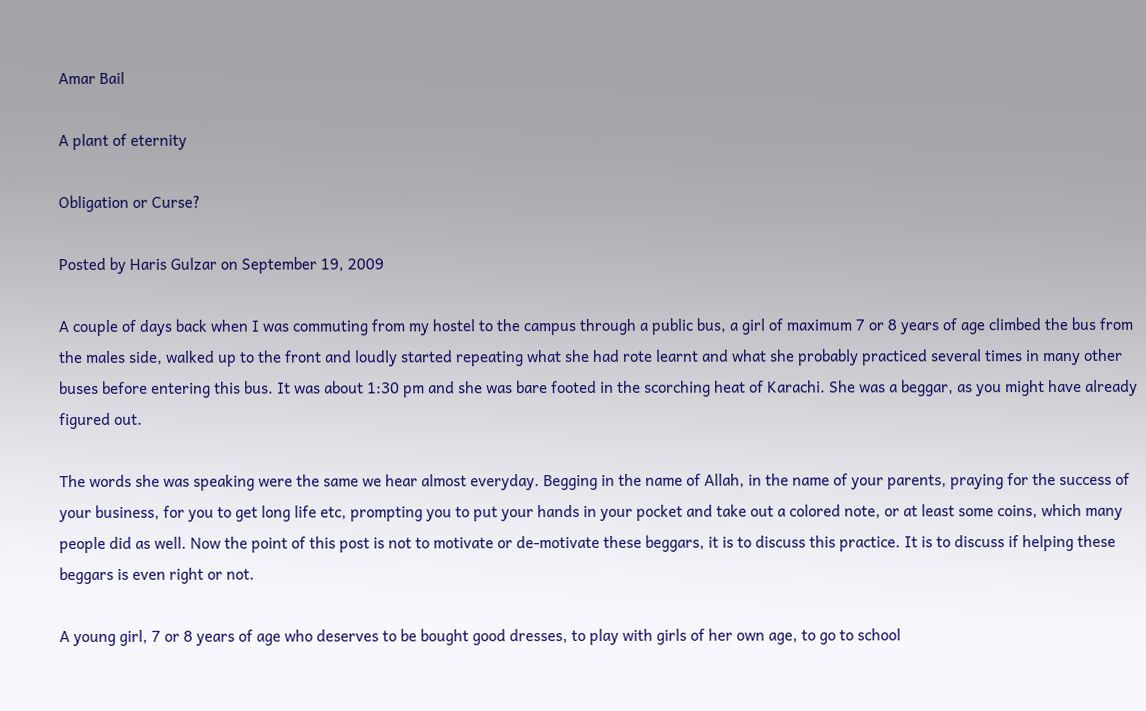Amar Bail

A plant of eternity

Obligation or Curse?

Posted by Haris Gulzar on September 19, 2009

A couple of days back when I was commuting from my hostel to the campus through a public bus, a girl of maximum 7 or 8 years of age climbed the bus from the males side, walked up to the front and loudly started repeating what she had rote learnt and what she probably practiced several times in many other buses before entering this bus. It was about 1:30 pm and she was bare footed in the scorching heat of Karachi. She was a beggar, as you might have already figured out.

The words she was speaking were the same we hear almost everyday. Begging in the name of Allah, in the name of your parents, praying for the success of your business, for you to get long life etc, prompting you to put your hands in your pocket and take out a colored note, or at least some coins, which many people did as well. Now the point of this post is not to motivate or de-motivate these beggars, it is to discuss this practice. It is to discuss if helping these beggars is even right or not.

A young girl, 7 or 8 years of age who deserves to be bought good dresses, to play with girls of her own age, to go to school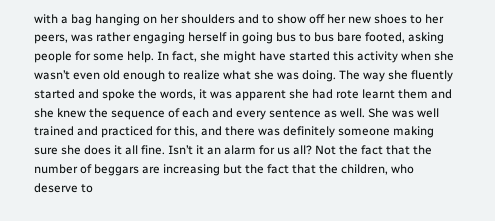with a bag hanging on her shoulders and to show off her new shoes to her peers, was rather engaging herself in going bus to bus bare footed, asking people for some help. In fact, she might have started this activity when she wasn’t even old enough to realize what she was doing. The way she fluently started and spoke the words, it was apparent she had rote learnt them and she knew the sequence of each and every sentence as well. She was well trained and practiced for this, and there was definitely someone making sure she does it all fine. Isn’t it an alarm for us all? Not the fact that the number of beggars are increasing but the fact that the children, who deserve to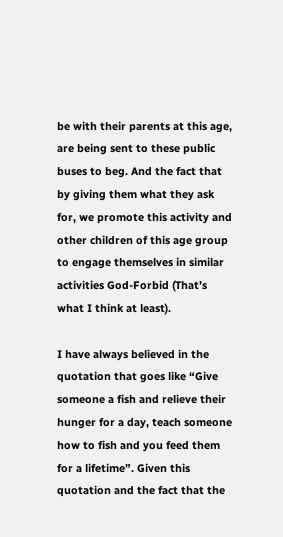be with their parents at this age, are being sent to these public buses to beg. And the fact that by giving them what they ask for, we promote this activity and other children of this age group to engage themselves in similar activities God-Forbid (That’s what I think at least).

I have always believed in the quotation that goes like “Give someone a fish and relieve their hunger for a day, teach someone how to fish and you feed them for a lifetime”. Given this quotation and the fact that the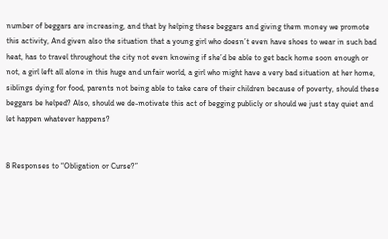number of beggars are increasing, and that by helping these beggars and giving them money we promote this activity, And given also the situation that a young girl who doesn’t even have shoes to wear in such bad heat, has to travel throughout the city not even knowing if she’d be able to get back home soon enough or not, a girl left all alone in this huge and unfair world, a girl who might have a very bad situation at her home, siblings dying for food, parents not being able to take care of their children because of poverty, should these beggars be helped? Also, should we de-motivate this act of begging publicly or should we just stay quiet and let happen whatever happens?


8 Responses to “Obligation or Curse?”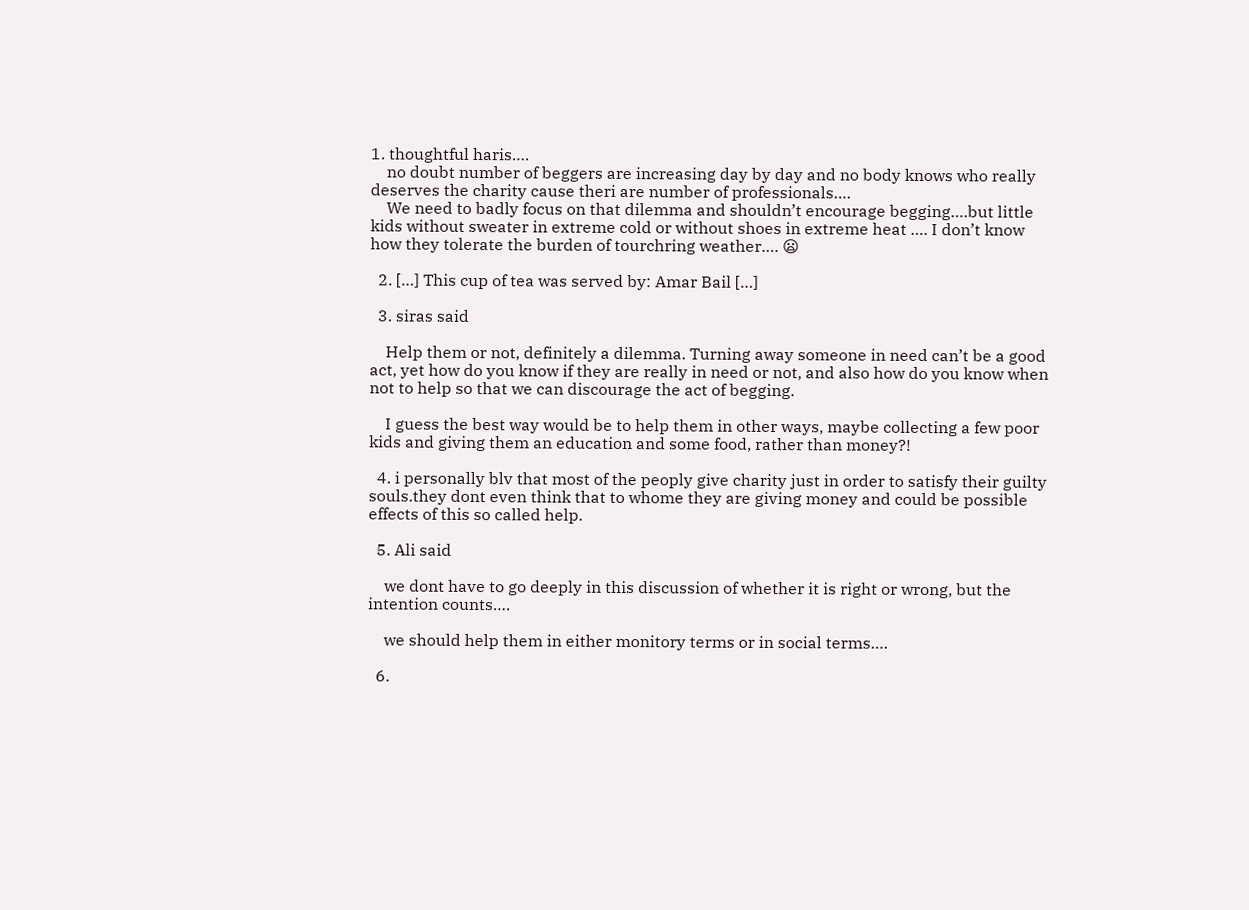1. thoughtful haris….
    no doubt number of beggers are increasing day by day and no body knows who really deserves the charity cause theri are number of professionals….
    We need to badly focus on that dilemma and shouldn’t encourage begging….but little kids without sweater in extreme cold or without shoes in extreme heat …. I don’t know how they tolerate the burden of tourchring weather…. 😦

  2. […] This cup of tea was served by: Amar Bail […]

  3. siras said

    Help them or not, definitely a dilemma. Turning away someone in need can’t be a good act, yet how do you know if they are really in need or not, and also how do you know when not to help so that we can discourage the act of begging.

    I guess the best way would be to help them in other ways, maybe collecting a few poor kids and giving them an education and some food, rather than money?!

  4. i personally blv that most of the peoply give charity just in order to satisfy their guilty souls.they dont even think that to whome they are giving money and could be possible effects of this so called help.

  5. Ali said

    we dont have to go deeply in this discussion of whether it is right or wrong, but the intention counts….

    we should help them in either monitory terms or in social terms….

  6.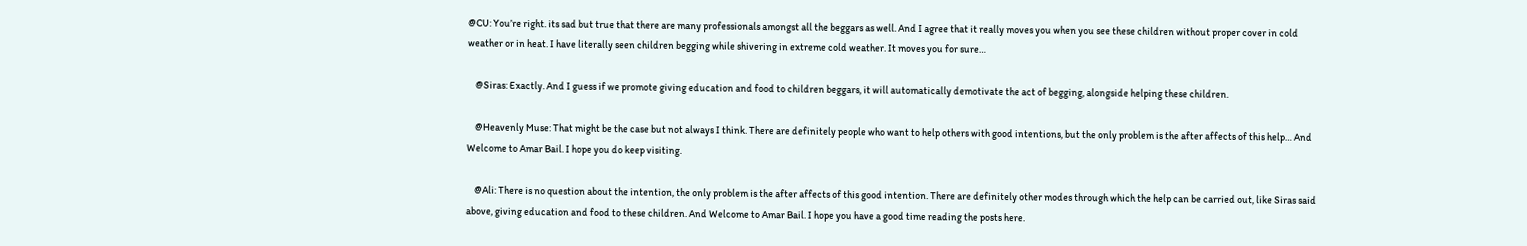@CU: You’re right. its sad but true that there are many professionals amongst all the beggars as well. And I agree that it really moves you when you see these children without proper cover in cold weather or in heat. I have literally seen children begging while shivering in extreme cold weather. It moves you for sure…

    @Siras: Exactly. And I guess if we promote giving education and food to children beggars, it will automatically demotivate the act of begging, alongside helping these children.

    @Heavenly Muse: That might be the case but not always I think. There are definitely people who want to help others with good intentions, but the only problem is the after affects of this help… And Welcome to Amar Bail. I hope you do keep visiting.

    @Ali: There is no question about the intention, the only problem is the after affects of this good intention. There are definitely other modes through which the help can be carried out, like Siras said above, giving education and food to these children. And Welcome to Amar Bail. I hope you have a good time reading the posts here.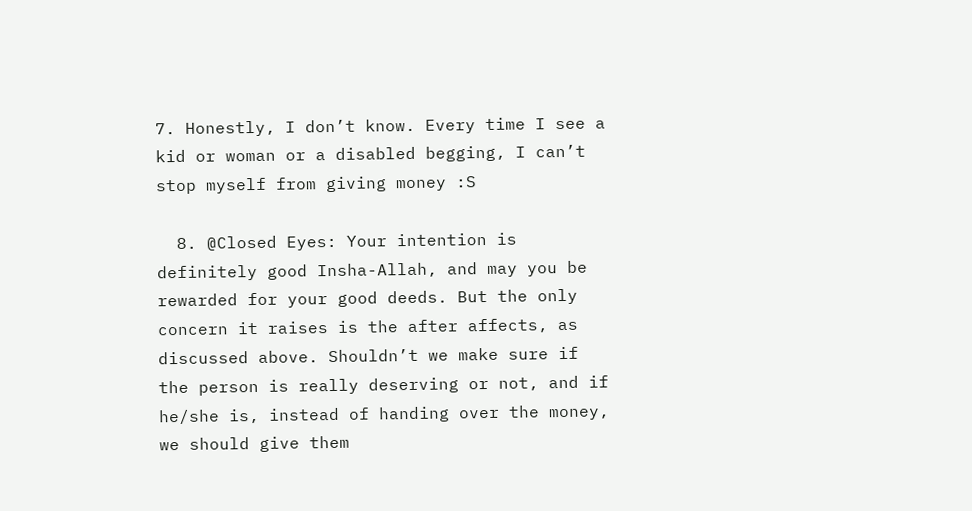7. Honestly, I don’t know. Every time I see a kid or woman or a disabled begging, I can’t stop myself from giving money :S

  8. @Closed Eyes: Your intention is definitely good Insha-Allah, and may you be rewarded for your good deeds. But the only concern it raises is the after affects, as discussed above. Shouldn’t we make sure if the person is really deserving or not, and if he/she is, instead of handing over the money, we should give them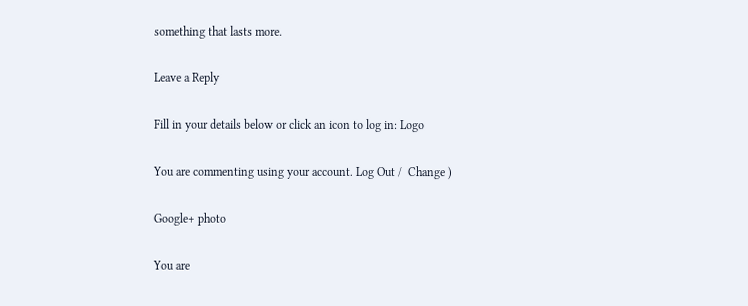something that lasts more.

Leave a Reply

Fill in your details below or click an icon to log in: Logo

You are commenting using your account. Log Out /  Change )

Google+ photo

You are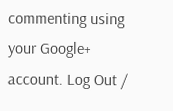commenting using your Google+ account. Log Out /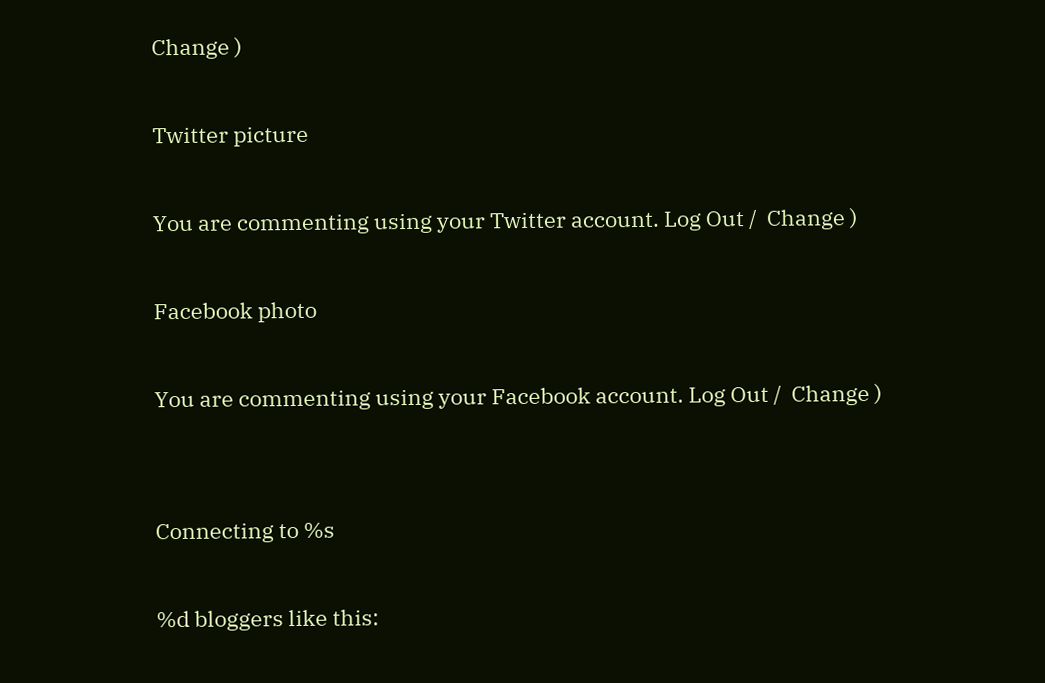Change )

Twitter picture

You are commenting using your Twitter account. Log Out /  Change )

Facebook photo

You are commenting using your Facebook account. Log Out /  Change )


Connecting to %s

%d bloggers like this: